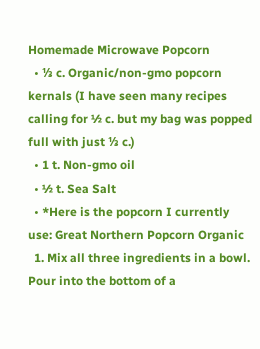Homemade Microwave Popcorn
  • ⅓ c. Organic/non-gmo popcorn kernals (I have seen many recipes calling for ½ c. but my bag was popped full with just ⅓ c.)
  • 1 t. Non-gmo oil
  • ½ t. Sea Salt
  • *Here is the popcorn I currently use: Great Northern Popcorn Organic
  1. Mix all three ingredients in a bowl. Pour into the bottom of a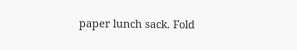paper lunch sack. Fold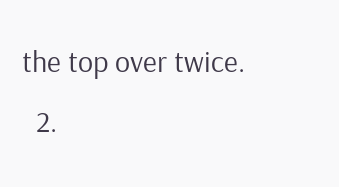the top over twice.
  2.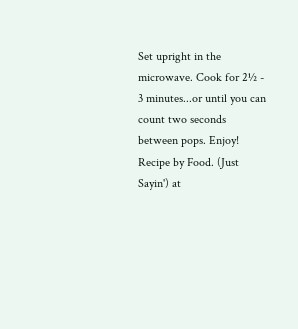Set upright in the microwave. Cook for 2½ - 3 minutes...or until you can count two seconds between pops. Enjoy!
Recipe by Food. (Just Sayin') at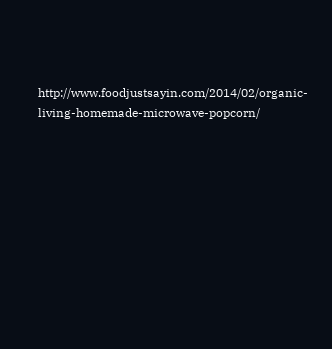http://www.foodjustsayin.com/2014/02/organic-living-homemade-microwave-popcorn/